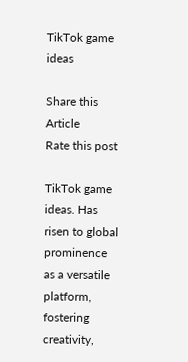TikTok game ideas

Share this Article
Rate this post

TikTok game ideas. Has risen to global prominence as a versatile platform, fostering creativity,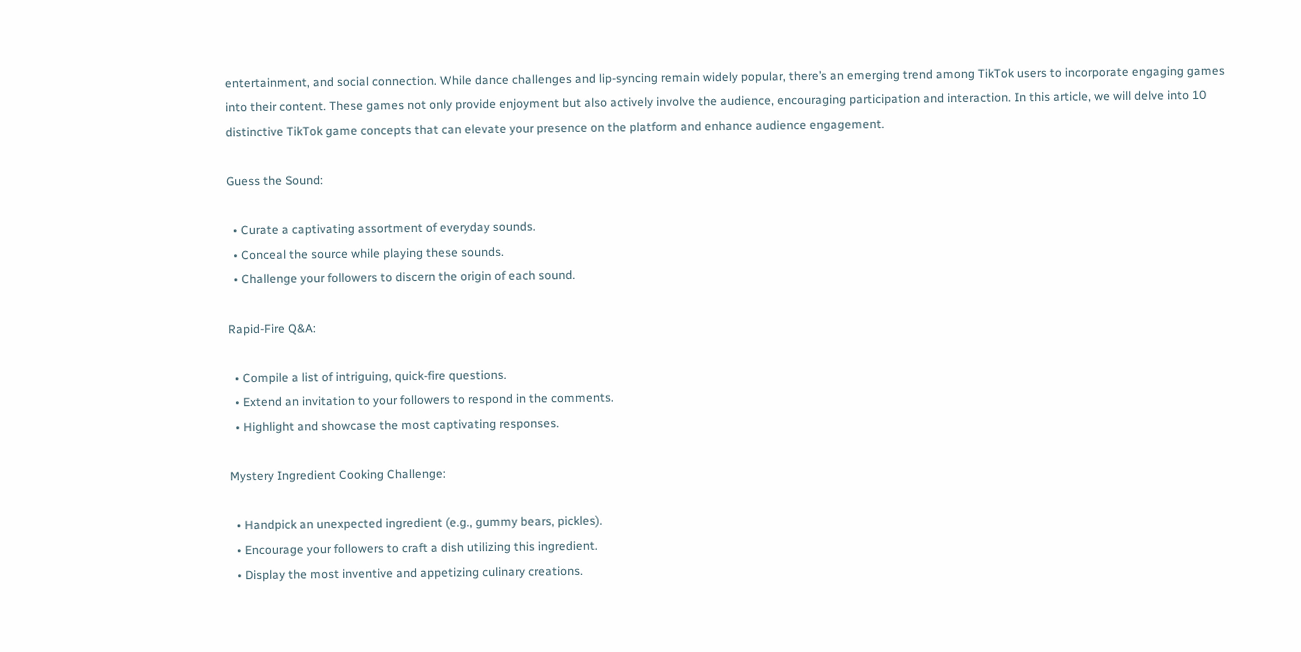entertainment, and social connection. While dance challenges and lip-syncing remain widely popular, there’s an emerging trend among TikTok users to incorporate engaging games into their content. These games not only provide enjoyment but also actively involve the audience, encouraging participation and interaction. In this article, we will delve into 10 distinctive TikTok game concepts that can elevate your presence on the platform and enhance audience engagement.

Guess the Sound:

  • Curate a captivating assortment of everyday sounds.
  • Conceal the source while playing these sounds.
  • Challenge your followers to discern the origin of each sound.

Rapid-Fire Q&A:

  • Compile a list of intriguing, quick-fire questions.
  • Extend an invitation to your followers to respond in the comments.
  • Highlight and showcase the most captivating responses.

Mystery Ingredient Cooking Challenge:

  • Handpick an unexpected ingredient (e.g., gummy bears, pickles).
  • Encourage your followers to craft a dish utilizing this ingredient.
  • Display the most inventive and appetizing culinary creations.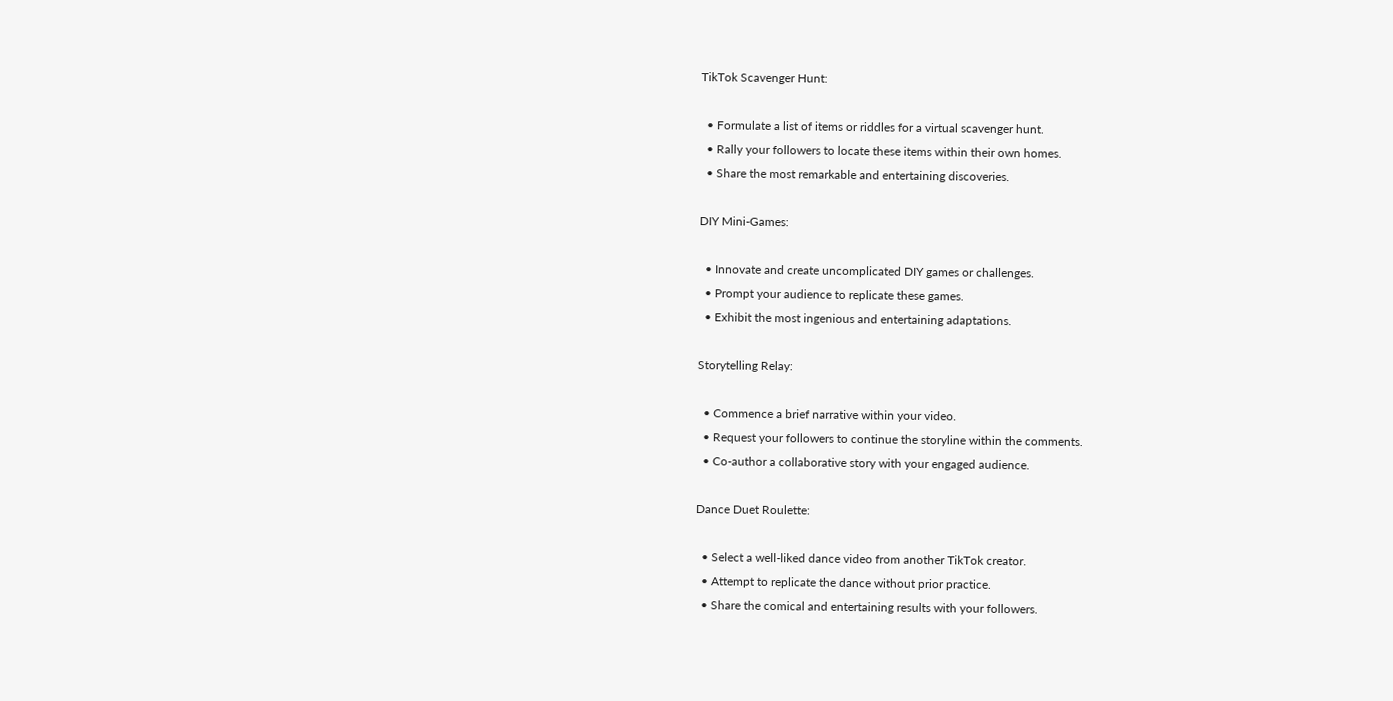TikTok Scavenger Hunt:

  • Formulate a list of items or riddles for a virtual scavenger hunt.
  • Rally your followers to locate these items within their own homes.
  • Share the most remarkable and entertaining discoveries.

DIY Mini-Games:

  • Innovate and create uncomplicated DIY games or challenges.
  • Prompt your audience to replicate these games.
  • Exhibit the most ingenious and entertaining adaptations.

Storytelling Relay:

  • Commence a brief narrative within your video.
  • Request your followers to continue the storyline within the comments.
  • Co-author a collaborative story with your engaged audience.

Dance Duet Roulette:

  • Select a well-liked dance video from another TikTok creator.
  • Attempt to replicate the dance without prior practice.
  • Share the comical and entertaining results with your followers.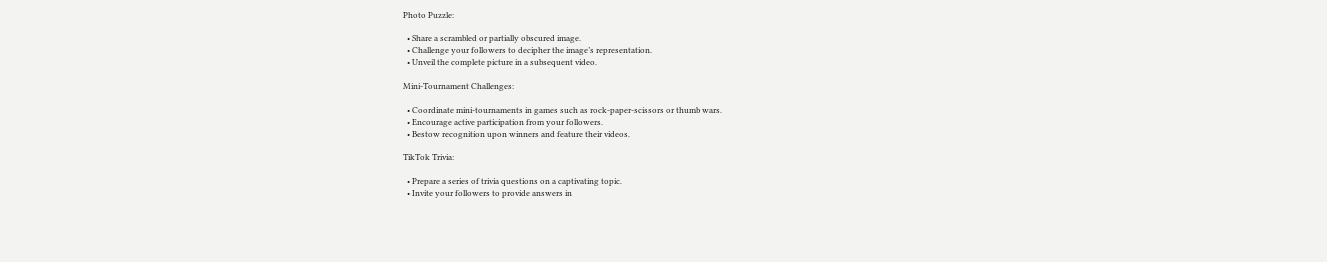Photo Puzzle:

  • Share a scrambled or partially obscured image.
  • Challenge your followers to decipher the image’s representation.
  • Unveil the complete picture in a subsequent video.

Mini-Tournament Challenges:

  • Coordinate mini-tournaments in games such as rock-paper-scissors or thumb wars.
  • Encourage active participation from your followers.
  • Bestow recognition upon winners and feature their videos.

TikTok Trivia:

  • Prepare a series of trivia questions on a captivating topic.
  • Invite your followers to provide answers in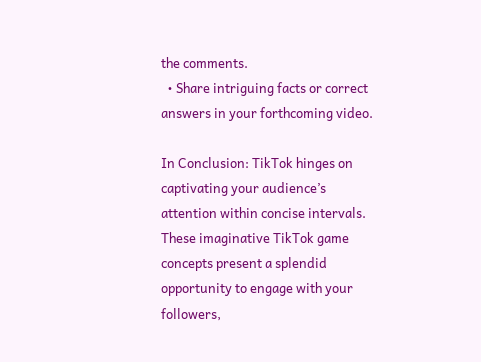the comments.
  • Share intriguing facts or correct answers in your forthcoming video.

In Conclusion: TikTok hinges on captivating your audience’s attention within concise intervals. These imaginative TikTok game concepts present a splendid opportunity to engage with your followers,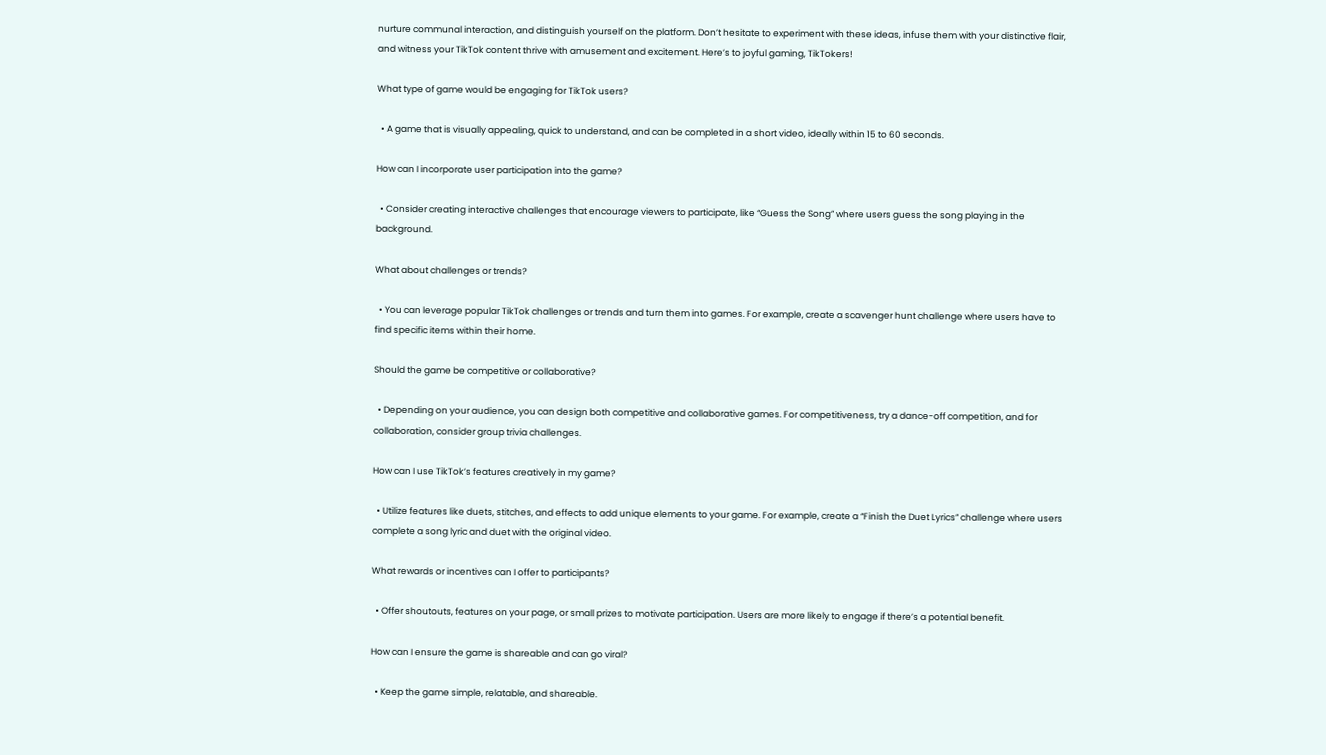nurture communal interaction, and distinguish yourself on the platform. Don’t hesitate to experiment with these ideas, infuse them with your distinctive flair, and witness your TikTok content thrive with amusement and excitement. Here’s to joyful gaming, TikTokers!

What type of game would be engaging for TikTok users?

  • A game that is visually appealing, quick to understand, and can be completed in a short video, ideally within 15 to 60 seconds.

How can I incorporate user participation into the game?

  • Consider creating interactive challenges that encourage viewers to participate, like “Guess the Song” where users guess the song playing in the background.

What about challenges or trends?

  • You can leverage popular TikTok challenges or trends and turn them into games. For example, create a scavenger hunt challenge where users have to find specific items within their home.

Should the game be competitive or collaborative?

  • Depending on your audience, you can design both competitive and collaborative games. For competitiveness, try a dance-off competition, and for collaboration, consider group trivia challenges.

How can I use TikTok’s features creatively in my game?

  • Utilize features like duets, stitches, and effects to add unique elements to your game. For example, create a “Finish the Duet Lyrics” challenge where users complete a song lyric and duet with the original video.

What rewards or incentives can I offer to participants?

  • Offer shoutouts, features on your page, or small prizes to motivate participation. Users are more likely to engage if there’s a potential benefit.

How can I ensure the game is shareable and can go viral?

  • Keep the game simple, relatable, and shareable.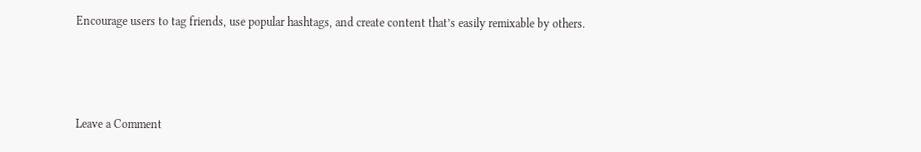Encourage users to tag friends, use popular hashtags, and create content that’s easily remixable by others.



Leave a Comment